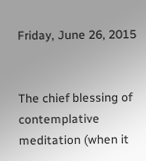Friday, June 26, 2015


The chief blessing of contemplative meditation (when it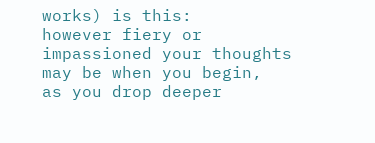works) is this:
however fiery or impassioned your thoughts may be when you begin,
as you drop deeper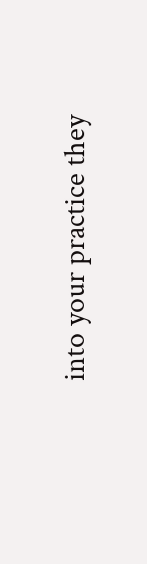into your practice they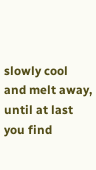slowly cool and melt away,
until at last you find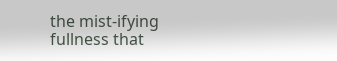the mist-ifying fullness that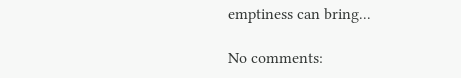emptiness can bring...

No comments: